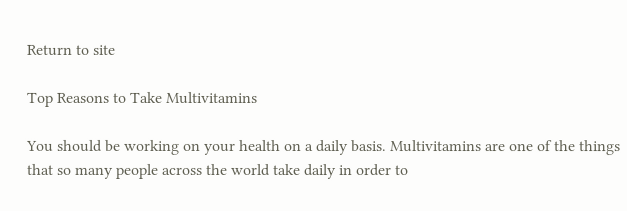Return to site

Top Reasons to Take Multivitamins

You should be working on your health on a daily basis. Multivitamins are one of the things that so many people across the world take daily in order to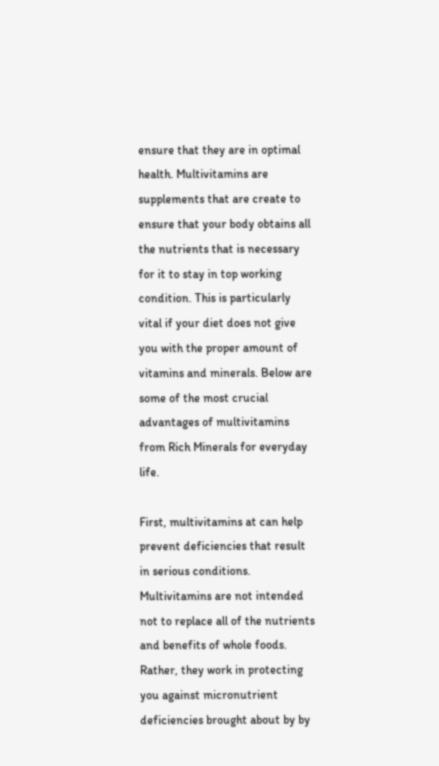ensure that they are in optimal health. Multivitamins are supplements that are create to ensure that your body obtains all the nutrients that is necessary for it to stay in top working condition. This is particularly vital if your diet does not give you with the proper amount of vitamins and minerals. Below are some of the most crucial advantages of multivitamins from Rich Minerals for everyday life.

First, multivitamins at can help prevent deficiencies that result in serious conditions. Multivitamins are not intended not to replace all of the nutrients and benefits of whole foods. Rather, they work in protecting you against micronutrient deficiencies brought about by by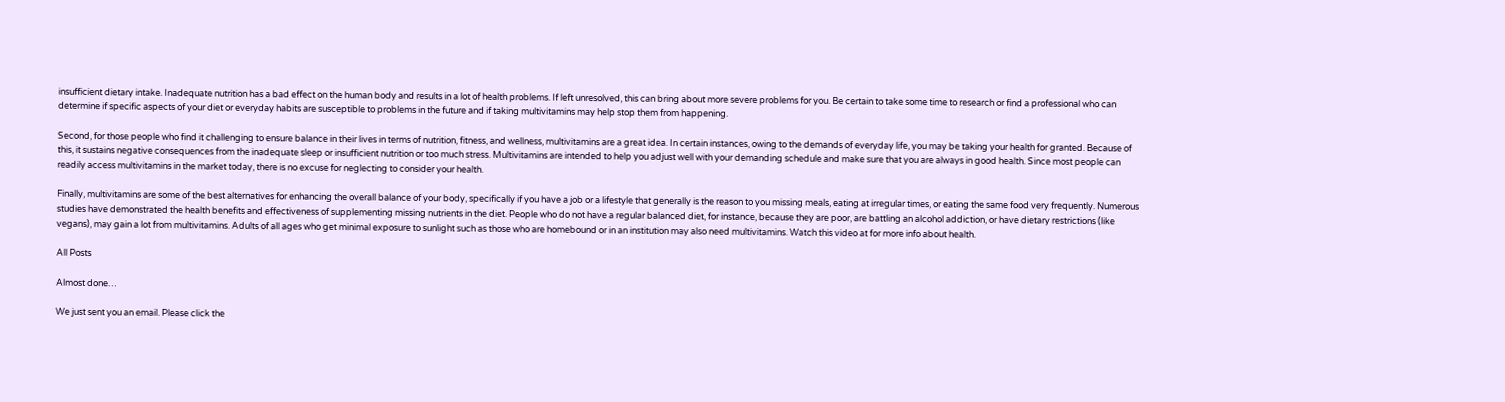insufficient dietary intake. Inadequate nutrition has a bad effect on the human body and results in a lot of health problems. If left unresolved, this can bring about more severe problems for you. Be certain to take some time to research or find a professional who can determine if specific aspects of your diet or everyday habits are susceptible to problems in the future and if taking multivitamins may help stop them from happening.

Second, for those people who find it challenging to ensure balance in their lives in terms of nutrition, fitness, and wellness, multivitamins are a great idea. In certain instances, owing to the demands of everyday life, you may be taking your health for granted. Because of this, it sustains negative consequences from the inadequate sleep or insufficient nutrition or too much stress. Multivitamins are intended to help you adjust well with your demanding schedule and make sure that you are always in good health. Since most people can readily access multivitamins in the market today, there is no excuse for neglecting to consider your health.

Finally, multivitamins are some of the best alternatives for enhancing the overall balance of your body, specifically if you have a job or a lifestyle that generally is the reason to you missing meals, eating at irregular times, or eating the same food very frequently. Numerous studies have demonstrated the health benefits and effectiveness of supplementing missing nutrients in the diet. People who do not have a regular balanced diet, for instance, because they are poor, are battling an alcohol addiction, or have dietary restrictions (like vegans), may gain a lot from multivitamins. Adults of all ages who get minimal exposure to sunlight such as those who are homebound or in an institution may also need multivitamins. Watch this video at for more info about health.

All Posts

Almost done…

We just sent you an email. Please click the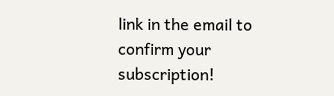link in the email to confirm your subscription!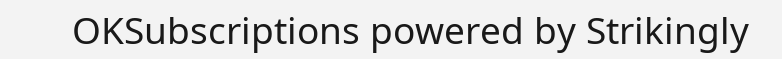OKSubscriptions powered by Strikingly